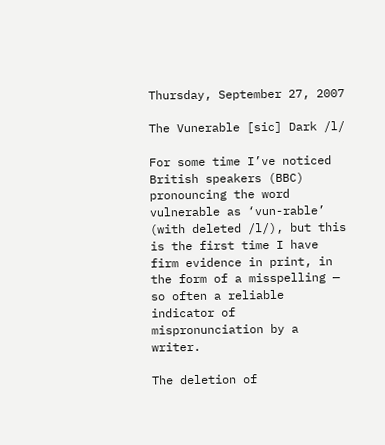Thursday, September 27, 2007

The Vunerable [sic] Dark /l/

For some time I’ve noticed British speakers (BBC) pronouncing the word vulnerable as ‘vun-rable’ (with deleted /l/), but this is the first time I have firm evidence in print, in the form of a misspelling — so often a reliable indicator of mispronunciation by a writer.

The deletion of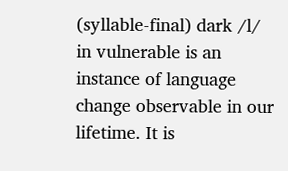(syllable-final) dark /l/ in vulnerable is an instance of language change observable in our lifetime. It is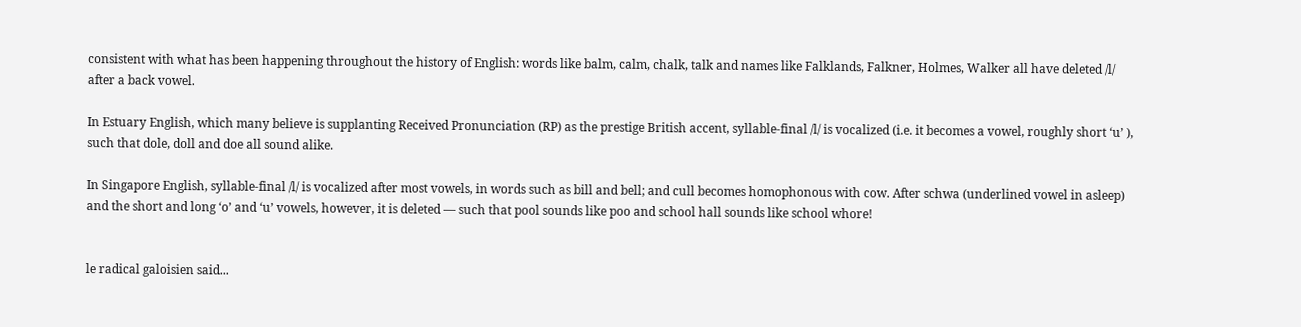consistent with what has been happening throughout the history of English: words like balm, calm, chalk, talk and names like Falklands, Falkner, Holmes, Walker all have deleted /l/ after a back vowel.

In Estuary English, which many believe is supplanting Received Pronunciation (RP) as the prestige British accent, syllable-final /l/ is vocalized (i.e. it becomes a vowel, roughly short ‘u’ ), such that dole, doll and doe all sound alike.

In Singapore English, syllable-final /l/ is vocalized after most vowels, in words such as bill and bell; and cull becomes homophonous with cow. After schwa (underlined vowel in asleep) and the short and long ‘o’ and ‘u’ vowels, however, it is deleted — such that pool sounds like poo and school hall sounds like school whore!


le radical galoisien said...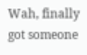Wah, finally got someone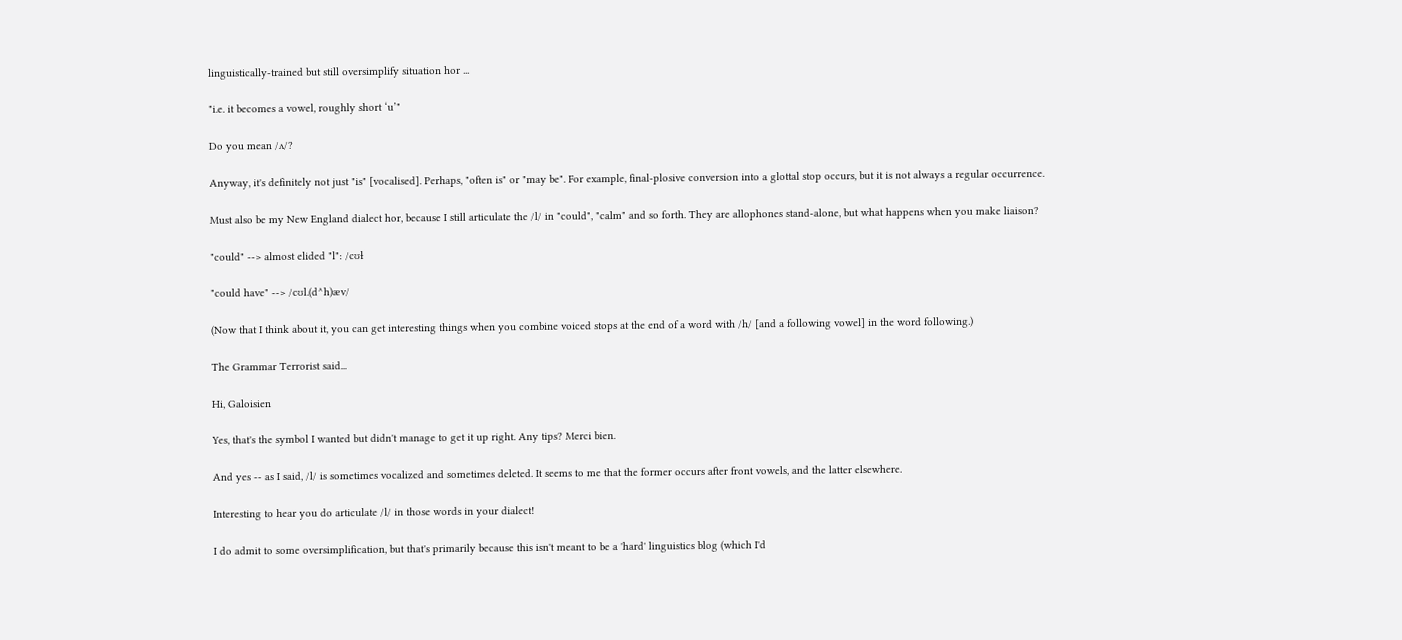linguistically-trained but still oversimplify situation hor ...

"i.e. it becomes a vowel, roughly short ‘u’"

Do you mean /ʌ/?

Anyway, it's definitely not just "is" [vocalised]. Perhaps, "often is" or "may be". For example, final-plosive conversion into a glottal stop occurs, but it is not always a regular occurrence.

Must also be my New England dialect hor, because I still articulate the /l/ in "could", "calm" and so forth. They are allophones stand-alone, but what happens when you make liaison?

"could" --> almost elided "l": /cʊɫ

"could have" --> /cʊl.(d^h)æv/

(Now that I think about it, you can get interesting things when you combine voiced stops at the end of a word with /h/ [and a following vowel] in the word following.)

The Grammar Terrorist said...

Hi, Galoisien

Yes, that's the symbol I wanted but didn't manage to get it up right. Any tips? Merci bien.

And yes -- as I said, /l/ is sometimes vocalized and sometimes deleted. It seems to me that the former occurs after front vowels, and the latter elsewhere.

Interesting to hear you do articulate /l/ in those words in your dialect!

I do admit to some oversimplification, but that's primarily because this isn't meant to be a 'hard' linguistics blog (which I'd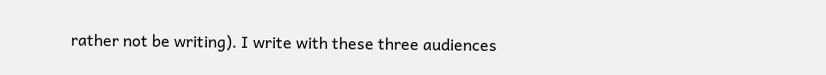rather not be writing). I write with these three audiences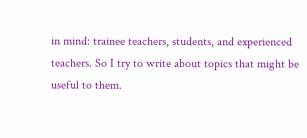in mind: trainee teachers, students, and experienced teachers. So I try to write about topics that might be useful to them.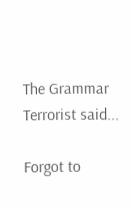The Grammar Terrorist said...

Forgot to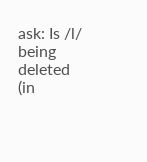ask: Is /l/ being deleted (in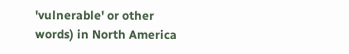'vulnerable' or other words) in North America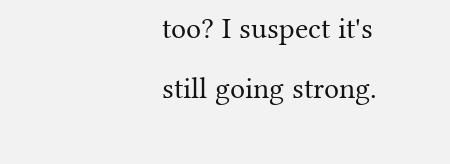too? I suspect it's still going strong.